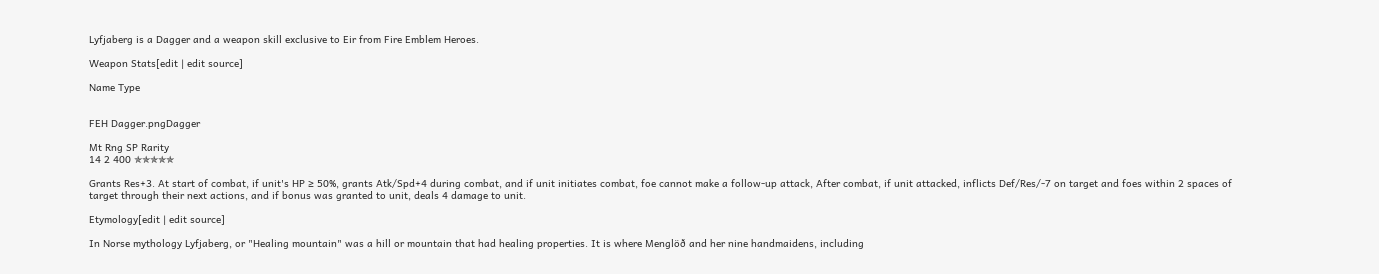Lyfjaberg is a Dagger and a weapon skill exclusive to Eir from Fire Emblem Heroes.

Weapon Stats[edit | edit source]

Name Type


FEH Dagger.pngDagger

Mt Rng SP Rarity
14 2 400 ✯✯✯✯✯

Grants Res+3. At start of combat, if unit's HP ≥ 50%, grants Atk/Spd+4 during combat, and if unit initiates combat, foe cannot make a follow-up attack, After combat, if unit attacked, inflicts Def/Res/-7 on target and foes within 2 spaces of target through their next actions, and if bonus was granted to unit, deals 4 damage to unit.

Etymology[edit | edit source]

In Norse mythology Lyfjaberg, or "Healing mountain" was a hill or mountain that had healing properties. It is where Menglöð and her nine handmaidens, including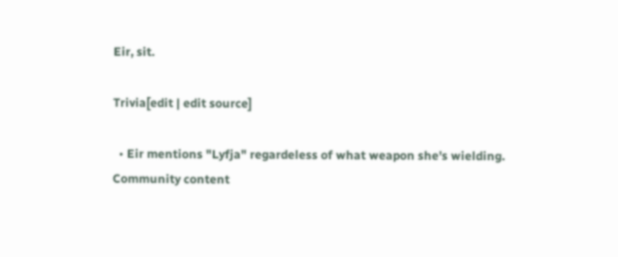Eir, sit.

Trivia[edit | edit source]

  • Eir mentions "Lyfja" regardeless of what weapon she's wielding.
Community content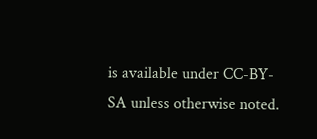is available under CC-BY-SA unless otherwise noted.